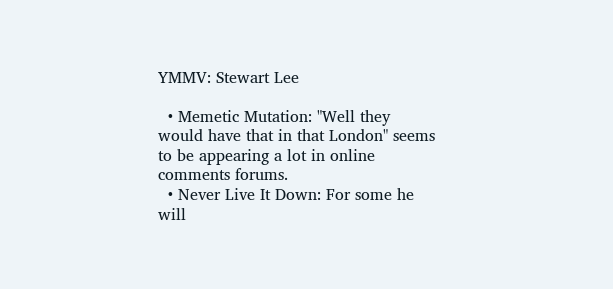YMMV: Stewart Lee

  • Memetic Mutation: "Well they would have that in that London" seems to be appearing a lot in online comments forums.
  • Never Live It Down: For some he will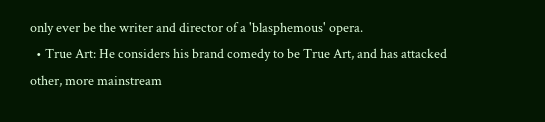only ever be the writer and director of a 'blasphemous' opera.
  • True Art: He considers his brand comedy to be True Art, and has attacked other, more mainstream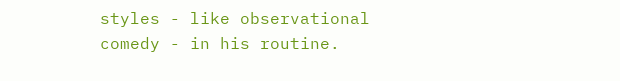styles - like observational comedy - in his routine.